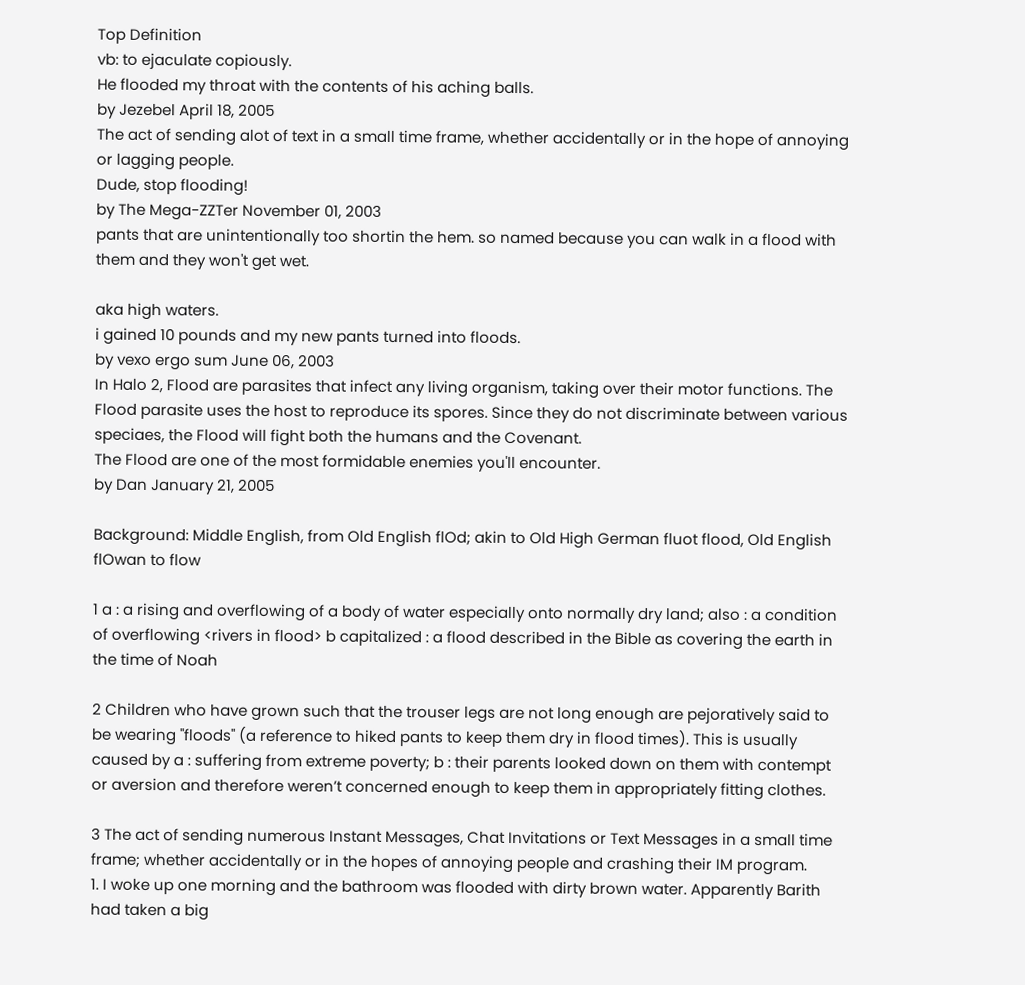Top Definition
vb: to ejaculate copiously.
He flooded my throat with the contents of his aching balls.
by Jezebel April 18, 2005
The act of sending alot of text in a small time frame, whether accidentally or in the hope of annoying or lagging people.
Dude, stop flooding!
by The Mega-ZZTer November 01, 2003
pants that are unintentionally too shortin the hem. so named because you can walk in a flood with them and they won't get wet.

aka high waters.
i gained 10 pounds and my new pants turned into floods.
by vexo ergo sum June 06, 2003
In Halo 2, Flood are parasites that infect any living organism, taking over their motor functions. The Flood parasite uses the host to reproduce its spores. Since they do not discriminate between various speciaes, the Flood will fight both the humans and the Covenant.
The Flood are one of the most formidable enemies you'll encounter.
by Dan January 21, 2005

Background: Middle English, from Old English flOd; akin to Old High German fluot flood, Old English flOwan to flow

1 a : a rising and overflowing of a body of water especially onto normally dry land; also : a condition of overflowing <rivers in flood> b capitalized : a flood described in the Bible as covering the earth in the time of Noah

2 Children who have grown such that the trouser legs are not long enough are pejoratively said to be wearing "floods" (a reference to hiked pants to keep them dry in flood times). This is usually caused by a : suffering from extreme poverty; b : their parents looked down on them with contempt or aversion and therefore weren’t concerned enough to keep them in appropriately fitting clothes.

3 The act of sending numerous Instant Messages, Chat Invitations or Text Messages in a small time frame; whether accidentally or in the hopes of annoying people and crashing their IM program.
1. I woke up one morning and the bathroom was flooded with dirty brown water. Apparently Barith had taken a big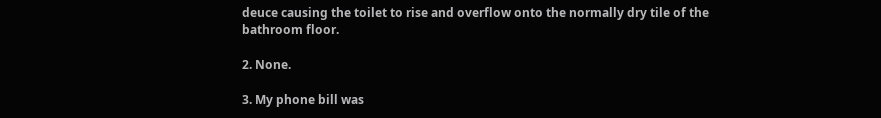deuce causing the toilet to rise and overflow onto the normally dry tile of the bathroom floor.

2. None.

3. My phone bill was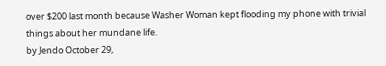over $200 last month because Washer Woman kept flooding my phone with trivial things about her mundane life.
by Jendo October 29,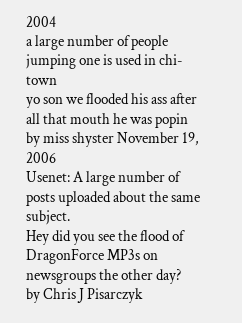2004
a large number of people jumping one is used in chi-town
yo son we flooded his ass after all that mouth he was popin
by miss shyster November 19, 2006
Usenet: A large number of posts uploaded about the same subject.
Hey did you see the flood of DragonForce MP3s on newsgroups the other day?
by Chris J Pisarczyk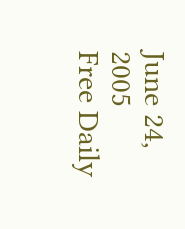June 24, 2005
Free Daily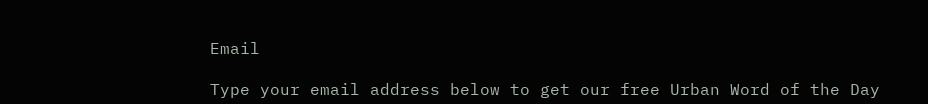Email

Type your email address below to get our free Urban Word of the Day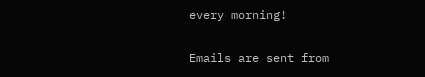every morning!

Emails are sent from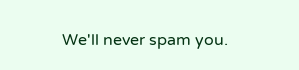We'll never spam you.